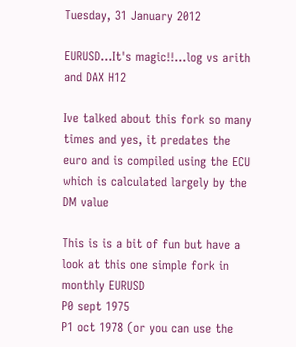Tuesday, 31 January 2012

EURUSD...It's magic!!...log vs arith and DAX H12

Ive talked about this fork so many times and yes, it predates the euro and is compiled using the ECU which is calculated largely by the DM value

This is is a bit of fun but have a look at this one simple fork in monthly EURUSD
P0 sept 1975
P1 oct 1978 (or you can use the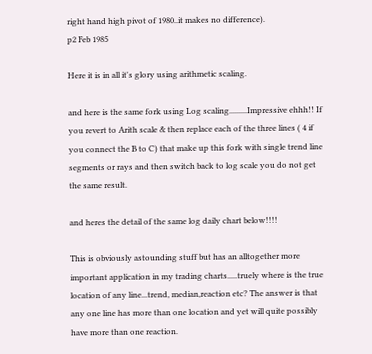right hand high pivot of 1980..it makes no difference).
p2 Feb 1985

Here it is in all it's glory using arithmetic scaling.

and here is the same fork using Log scaling.........Impressive ehhh!! If you revert to Arith scale & then replace each of the three lines ( 4 if you connect the B to C) that make up this fork with single trend line segments or rays and then switch back to log scale you do not get the same result.

and heres the detail of the same log daily chart below!!!!

This is obviously astounding stuff but has an alltogether more important application in my trading charts.....truely where is the true location of any line...trend, median,reaction etc? The answer is that any one line has more than one location and yet will quite possibly have more than one reaction.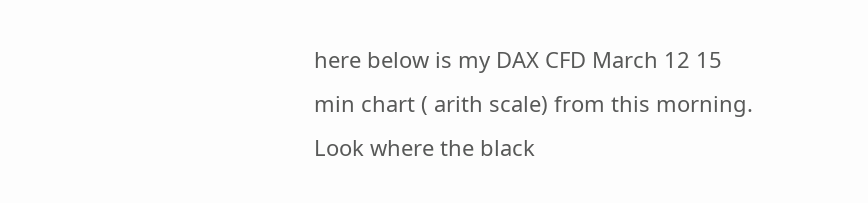here below is my DAX CFD March 12 15 min chart ( arith scale) from this morning. Look where the black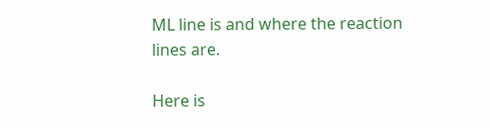ML line is and where the reaction lines are.

Here is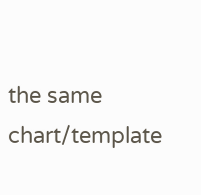the same chart/template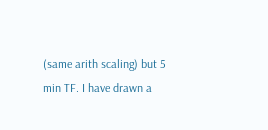(same arith scaling) but 5 min TF. I have drawn a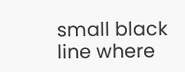small black line where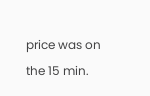price was on the 15 min.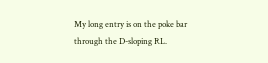My long entry is on the poke bar through the D-sloping RL.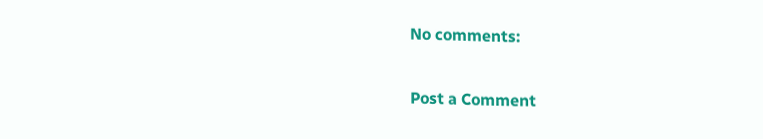No comments:

Post a Comment